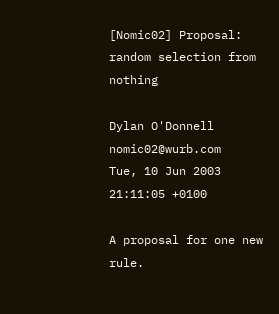[Nomic02] Proposal: random selection from nothing

Dylan O'Donnell nomic02@wurb.com
Tue, 10 Jun 2003 21:11:05 +0100

A proposal for one new rule.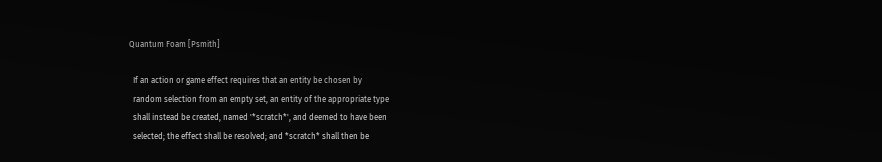Quantum Foam [Psmith]

  If an action or game effect requires that an entity be chosen by
  random selection from an empty set, an entity of the appropriate type
  shall instead be created, named '*scratch*', and deemed to have been
  selected; the effect shall be resolved; and *scratch* shall then be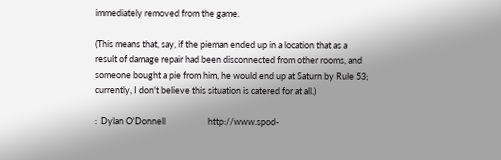immediately removed from the game.

(This means that, say, if the pieman ended up in a location that as a
result of damage repair had been disconnected from other rooms, and
someone bought a pie from him, he would end up at Saturn by Rule 53;
currently, I don't believe this situation is catered for at all.)

:  Dylan O'Donnell                     http://www.spod-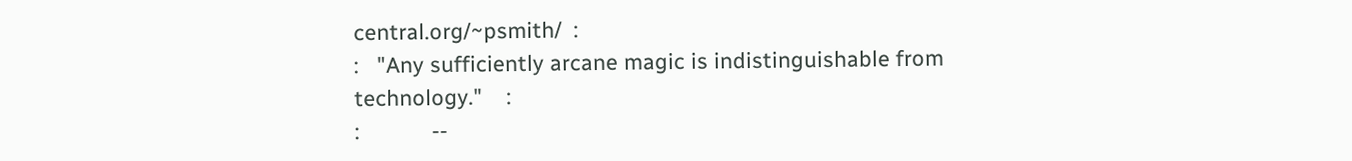central.org/~psmith/  :
:   "Any sufficiently arcane magic is indistinguishable from technology."    :
:            --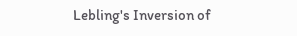Lebling's Inversion of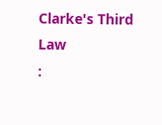Clarke's Third Law                    :